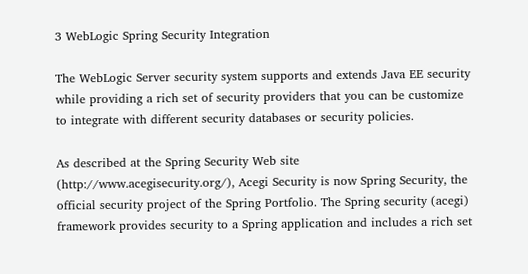3 WebLogic Spring Security Integration

The WebLogic Server security system supports and extends Java EE security while providing a rich set of security providers that you can be customize to integrate with different security databases or security policies.

As described at the Spring Security Web site (http://www.acegisecurity.org/), Acegi Security is now Spring Security, the official security project of the Spring Portfolio. The Spring security (acegi) framework provides security to a Spring application and includes a rich set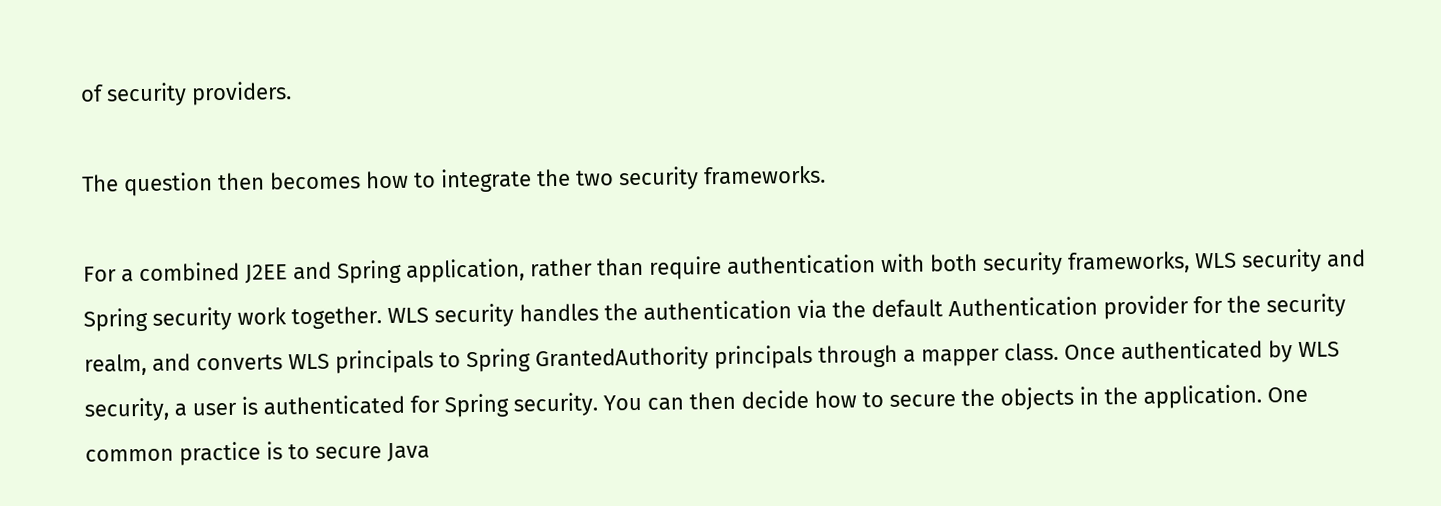of security providers.

The question then becomes how to integrate the two security frameworks.

For a combined J2EE and Spring application, rather than require authentication with both security frameworks, WLS security and Spring security work together. WLS security handles the authentication via the default Authentication provider for the security realm, and converts WLS principals to Spring GrantedAuthority principals through a mapper class. Once authenticated by WLS security, a user is authenticated for Spring security. You can then decide how to secure the objects in the application. One common practice is to secure Java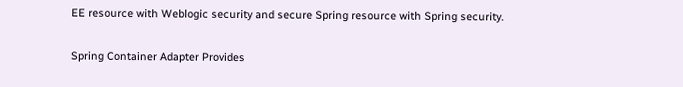EE resource with Weblogic security and secure Spring resource with Spring security.

Spring Container Adapter Provides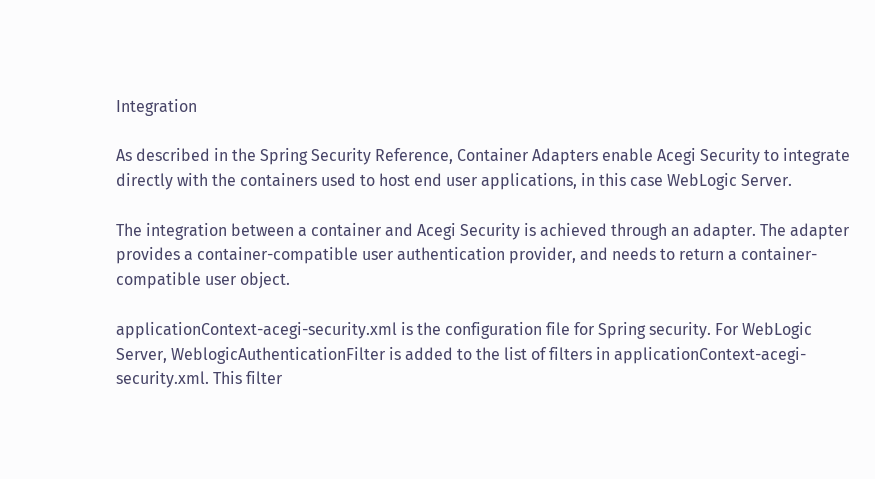Integration

As described in the Spring Security Reference, Container Adapters enable Acegi Security to integrate directly with the containers used to host end user applications, in this case WebLogic Server.

The integration between a container and Acegi Security is achieved through an adapter. The adapter provides a container-compatible user authentication provider, and needs to return a container-compatible user object.

applicationContext-acegi-security.xml is the configuration file for Spring security. For WebLogic Server, WeblogicAuthenticationFilter is added to the list of filters in applicationContext-acegi-security.xml. This filter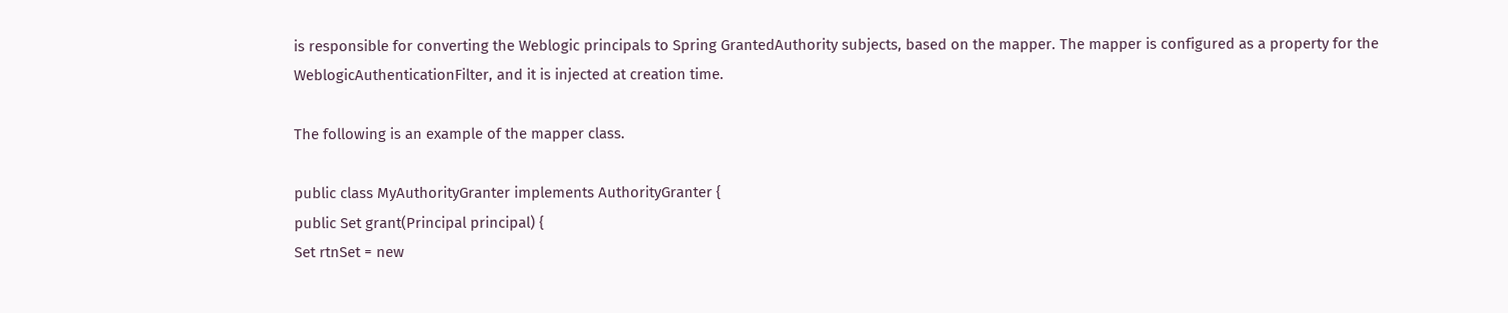is responsible for converting the Weblogic principals to Spring GrantedAuthority subjects, based on the mapper. The mapper is configured as a property for the WeblogicAuthenticationFilter, and it is injected at creation time.

The following is an example of the mapper class.

public class MyAuthorityGranter implements AuthorityGranter {
public Set grant(Principal principal) {
Set rtnSet = new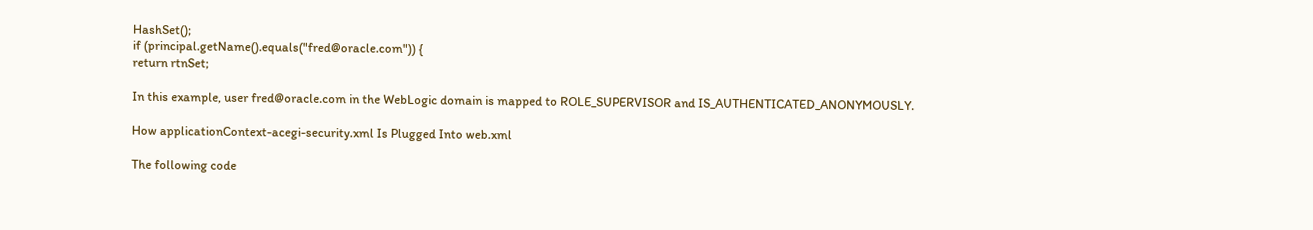HashSet();
if (principal.getName().equals("fred@oracle.com")) {
return rtnSet;

In this example, user fred@oracle.com in the WebLogic domain is mapped to ROLE_SUPERVISOR and IS_AUTHENTICATED_ANONYMOUSLY.

How applicationContext-acegi-security.xml Is Plugged Into web.xml

The following code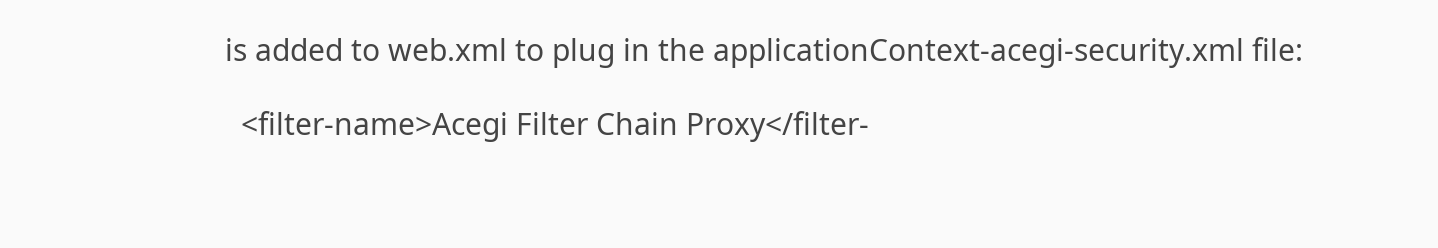is added to web.xml to plug in the applicationContext-acegi-security.xml file:

  <filter-name>Acegi Filter Chain Proxy</filter-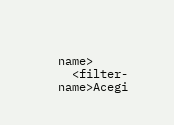name>
  <filter-name>Acegi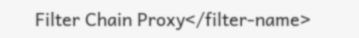Filter Chain Proxy</filter-name>